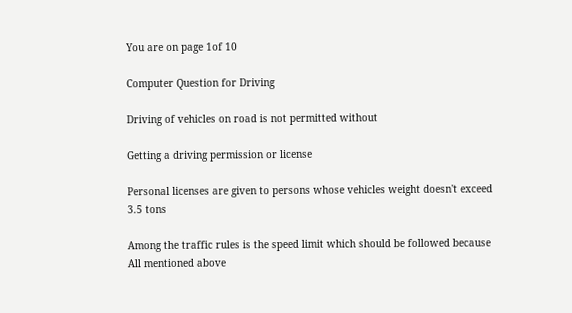You are on page 1of 10

Computer Question for Driving

Driving of vehicles on road is not permitted without

Getting a driving permission or license

Personal licenses are given to persons whose vehicles weight doesn't exceed
3.5 tons

Among the traffic rules is the speed limit which should be followed because
All mentioned above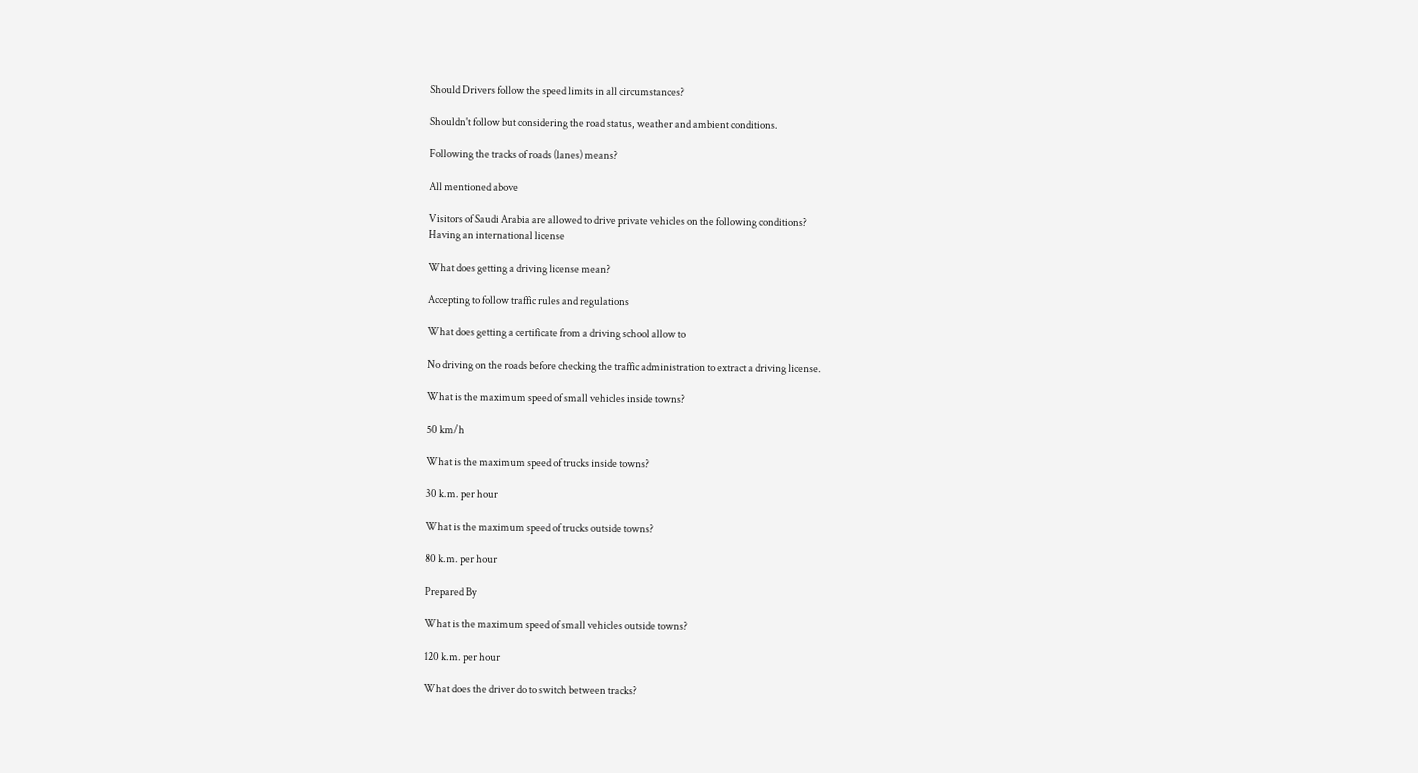Should Drivers follow the speed limits in all circumstances?

Shouldn't follow but considering the road status, weather and ambient conditions.

Following the tracks of roads (lanes) means?

All mentioned above

Visitors of Saudi Arabia are allowed to drive private vehicles on the following conditions?
Having an international license

What does getting a driving license mean?

Accepting to follow traffic rules and regulations

What does getting a certificate from a driving school allow to

No driving on the roads before checking the traffic administration to extract a driving license.

What is the maximum speed of small vehicles inside towns?

50 km/h

What is the maximum speed of trucks inside towns?

30 k.m. per hour

What is the maximum speed of trucks outside towns?

80 k.m. per hour

Prepared By

What is the maximum speed of small vehicles outside towns?

120 k.m. per hour

What does the driver do to switch between tracks?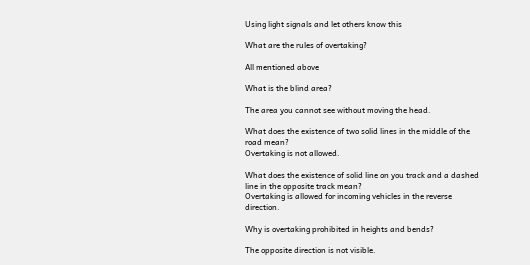Using light signals and let others know this

What are the rules of overtaking?

All mentioned above

What is the blind area?

The area you cannot see without moving the head.

What does the existence of two solid lines in the middle of the road mean?
Overtaking is not allowed.

What does the existence of solid line on you track and a dashed line in the opposite track mean?
Overtaking is allowed for incoming vehicles in the reverse direction.

Why is overtaking prohibited in heights and bends?

The opposite direction is not visible.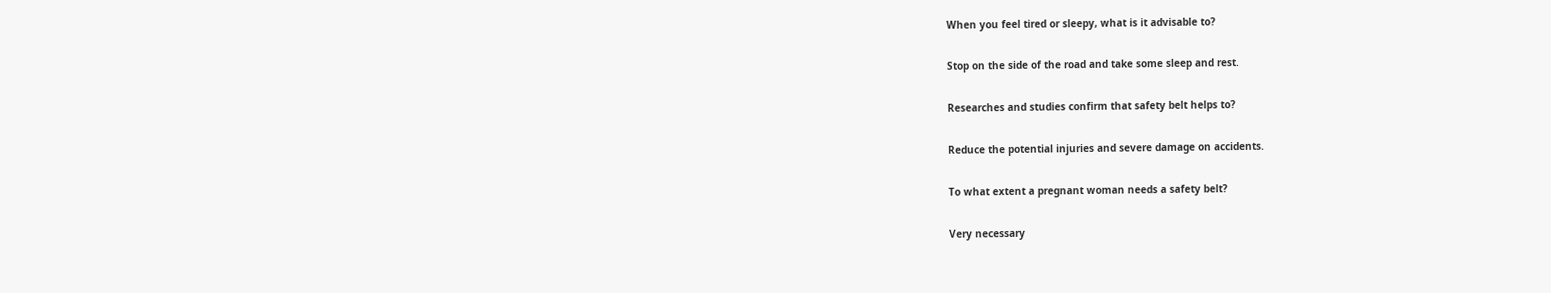When you feel tired or sleepy, what is it advisable to?

Stop on the side of the road and take some sleep and rest.

Researches and studies confirm that safety belt helps to?

Reduce the potential injuries and severe damage on accidents.

To what extent a pregnant woman needs a safety belt?

Very necessary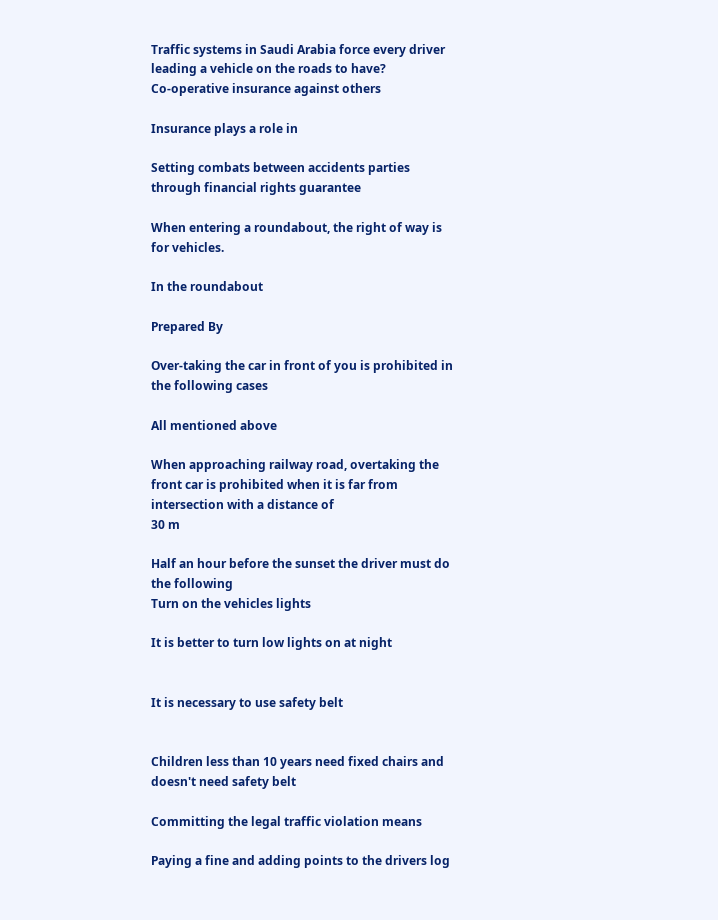Traffic systems in Saudi Arabia force every driver leading a vehicle on the roads to have?
Co-operative insurance against others

Insurance plays a role in

Setting combats between accidents parties through financial rights guarantee

When entering a roundabout, the right of way is for vehicles.

In the roundabout

Prepared By

Over-taking the car in front of you is prohibited in the following cases

All mentioned above

When approaching railway road, overtaking the front car is prohibited when it is far from intersection with a distance of
30 m

Half an hour before the sunset the driver must do the following
Turn on the vehicles lights

It is better to turn low lights on at night


It is necessary to use safety belt


Children less than 10 years need fixed chairs and doesn't need safety belt

Committing the legal traffic violation means

Paying a fine and adding points to the drivers log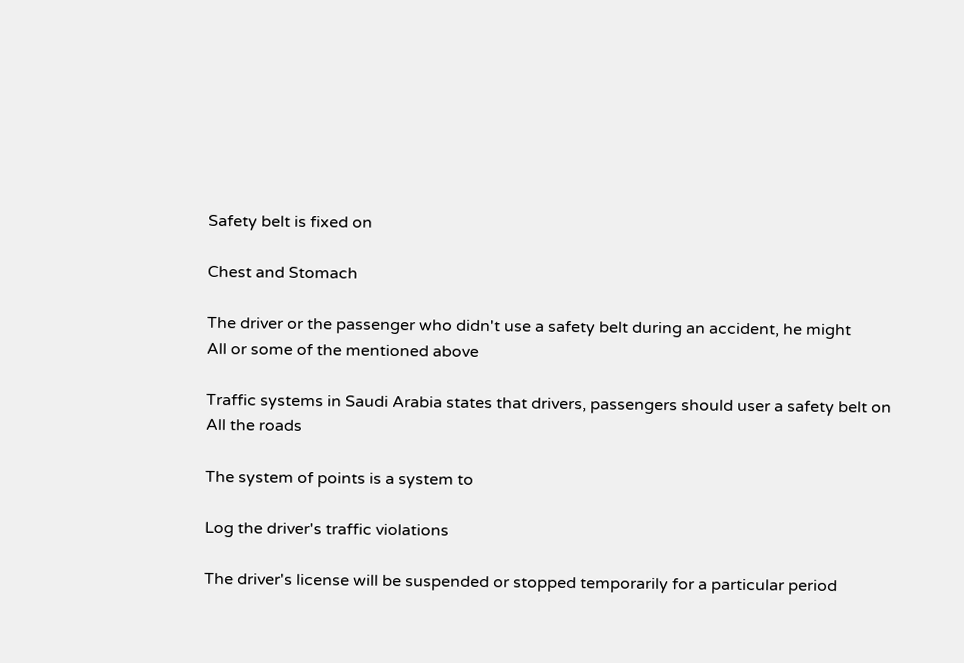Safety belt is fixed on

Chest and Stomach

The driver or the passenger who didn't use a safety belt during an accident, he might
All or some of the mentioned above

Traffic systems in Saudi Arabia states that drivers, passengers should user a safety belt on
All the roads

The system of points is a system to

Log the driver's traffic violations

The driver's license will be suspended or stopped temporarily for a particular period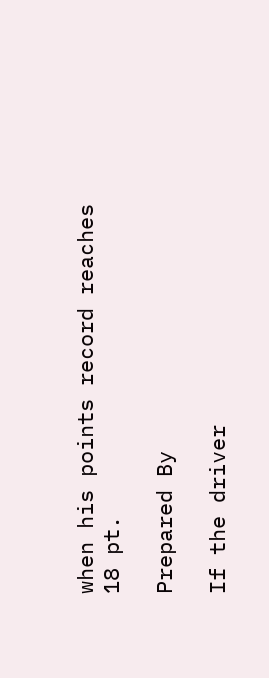when his points record reaches
18 pt.

Prepared By

If the driver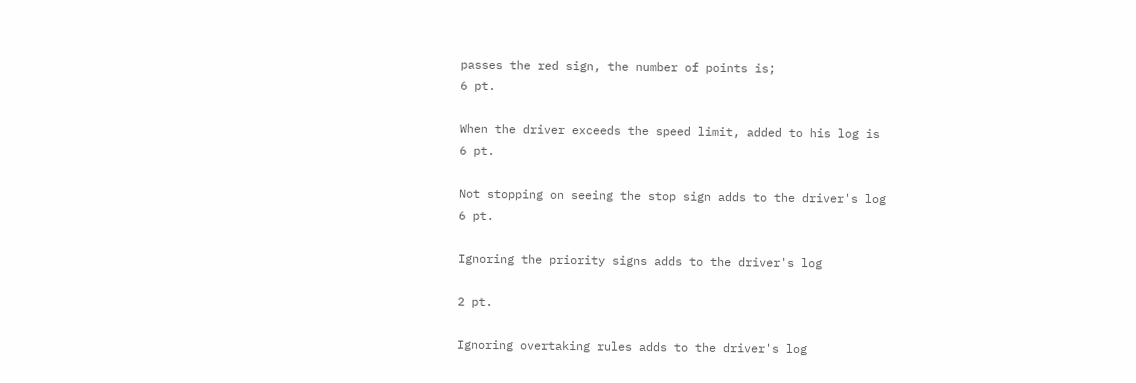passes the red sign, the number of points is;
6 pt.

When the driver exceeds the speed limit, added to his log is
6 pt.

Not stopping on seeing the stop sign adds to the driver's log
6 pt.

Ignoring the priority signs adds to the driver's log

2 pt.

Ignoring overtaking rules adds to the driver's log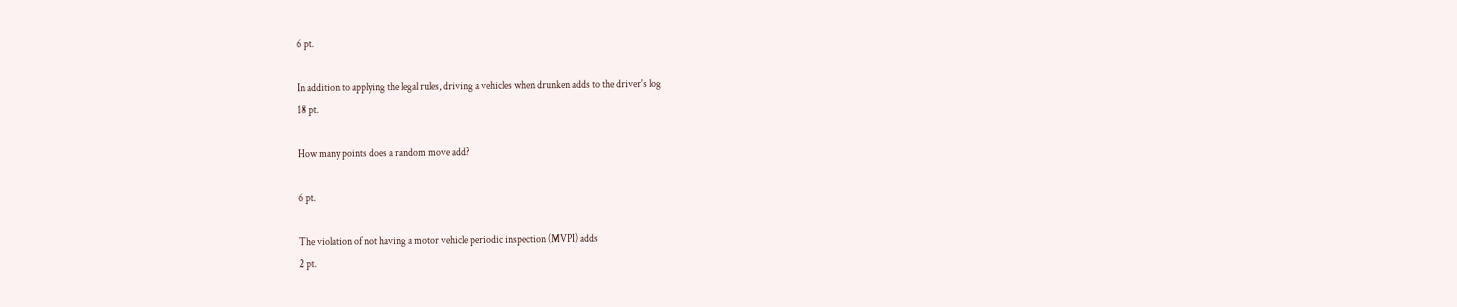6 pt.

In addition to applying the legal rules, driving a vehicles when drunken adds to the driver's log
18 pt.

How many points does a random move add?

6 pt.

The violation of not having a motor vehicle periodic inspection (MVPI) adds
2 pt.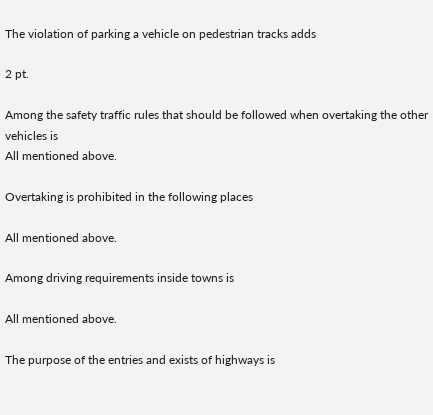The violation of parking a vehicle on pedestrian tracks adds

2 pt.

Among the safety traffic rules that should be followed when overtaking the other vehicles is
All mentioned above.

Overtaking is prohibited in the following places

All mentioned above.

Among driving requirements inside towns is

All mentioned above.

The purpose of the entries and exists of highways is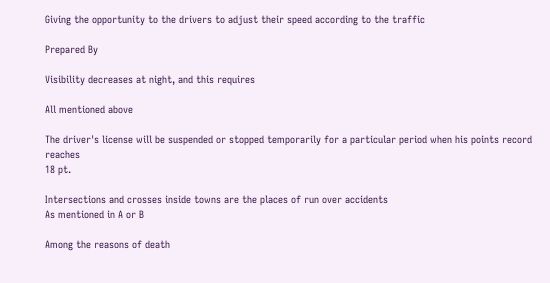Giving the opportunity to the drivers to adjust their speed according to the traffic

Prepared By

Visibility decreases at night, and this requires

All mentioned above

The driver's license will be suspended or stopped temporarily for a particular period when his points record reaches
18 pt.

Intersections and crosses inside towns are the places of run over accidents
As mentioned in A or B

Among the reasons of death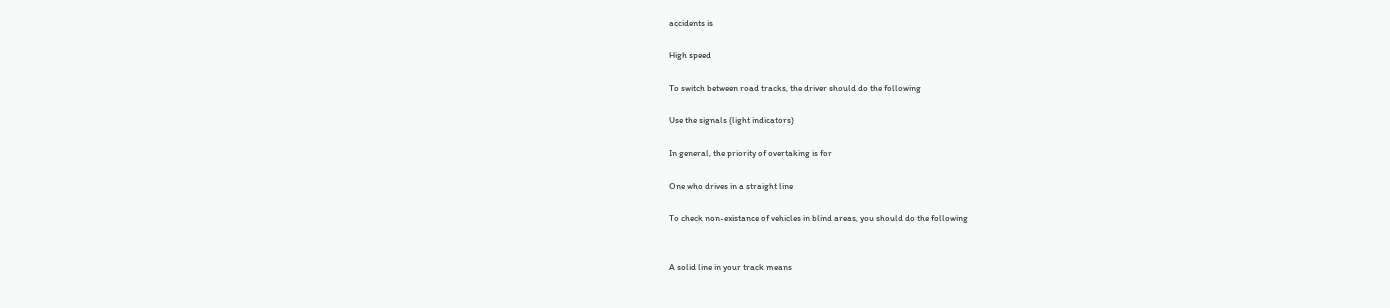accidents is

High speed

To switch between road tracks, the driver should do the following

Use the signals (light indicators)

In general, the priority of overtaking is for

One who drives in a straight line

To check non-existance of vehicles in blind areas, you should do the following


A solid line in your track means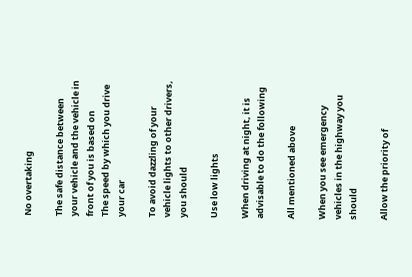No overtaking

The safe distance between your vehicle and the vehicle in front of you is based on
The speed by which you drive your car

To avoid dazzling of your vehicle lights to other drivers, you should

Use low lights

When driving at night, it is advisable to do the following

All mentioned above

When you see emergency vehicles in the highway you should

Allow the priority of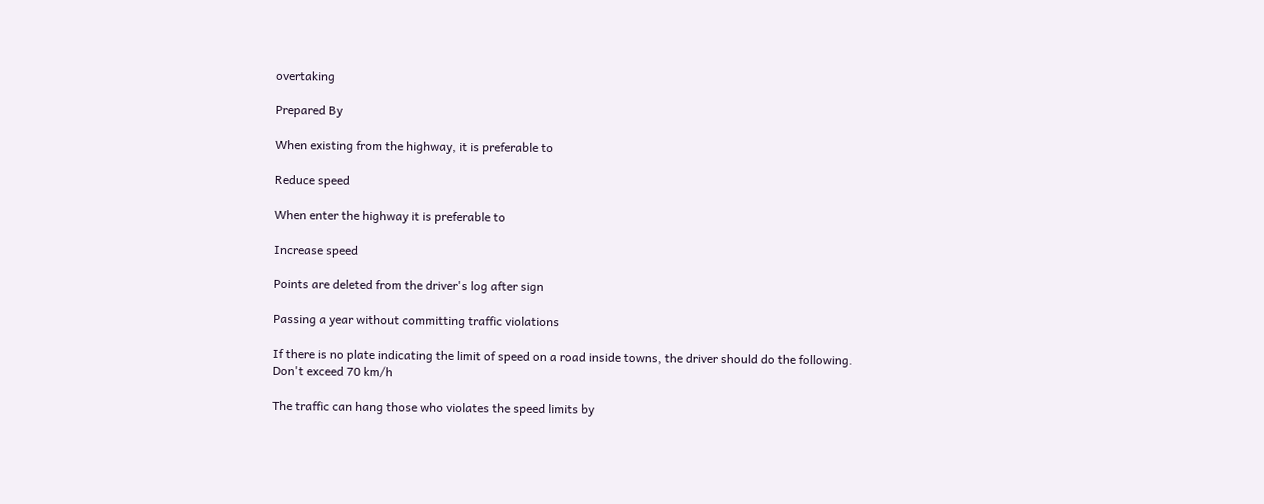overtaking

Prepared By

When existing from the highway, it is preferable to

Reduce speed

When enter the highway it is preferable to

Increase speed

Points are deleted from the driver's log after sign

Passing a year without committing traffic violations

If there is no plate indicating the limit of speed on a road inside towns, the driver should do the following.
Don't exceed 70 km/h

The traffic can hang those who violates the speed limits by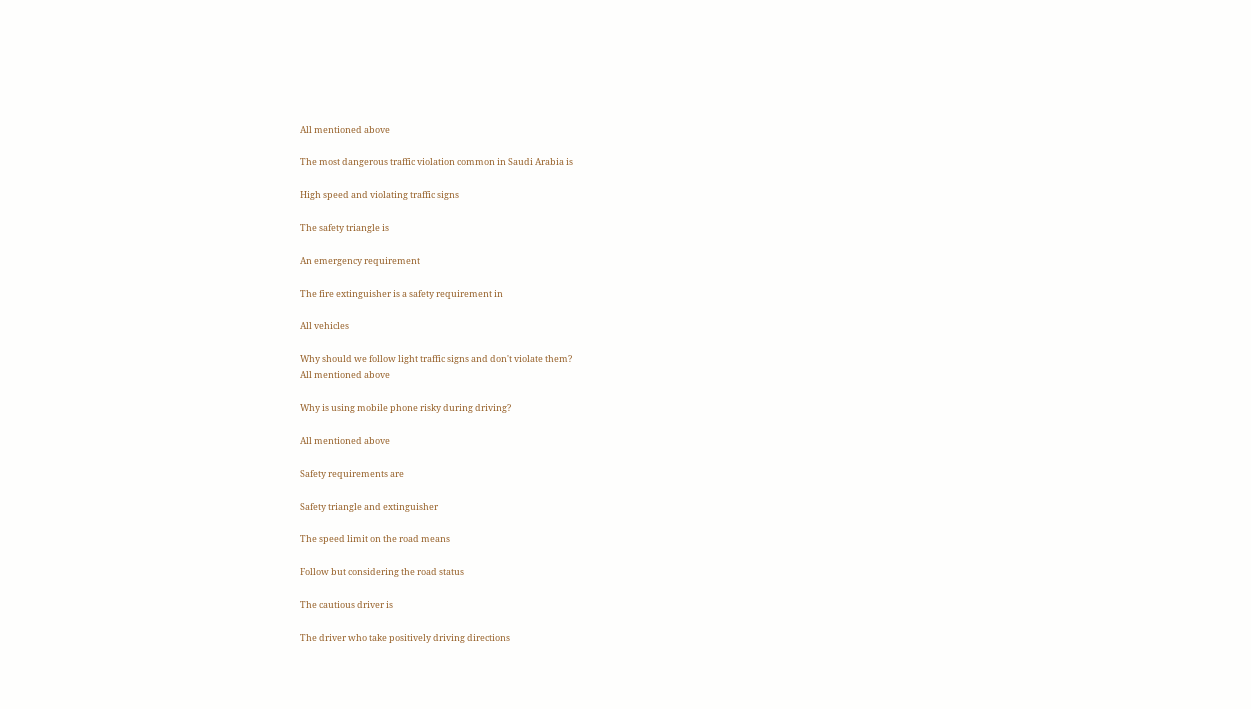All mentioned above

The most dangerous traffic violation common in Saudi Arabia is

High speed and violating traffic signs

The safety triangle is

An emergency requirement

The fire extinguisher is a safety requirement in

All vehicles

Why should we follow light traffic signs and don't violate them?
All mentioned above

Why is using mobile phone risky during driving?

All mentioned above

Safety requirements are

Safety triangle and extinguisher

The speed limit on the road means

Follow but considering the road status

The cautious driver is

The driver who take positively driving directions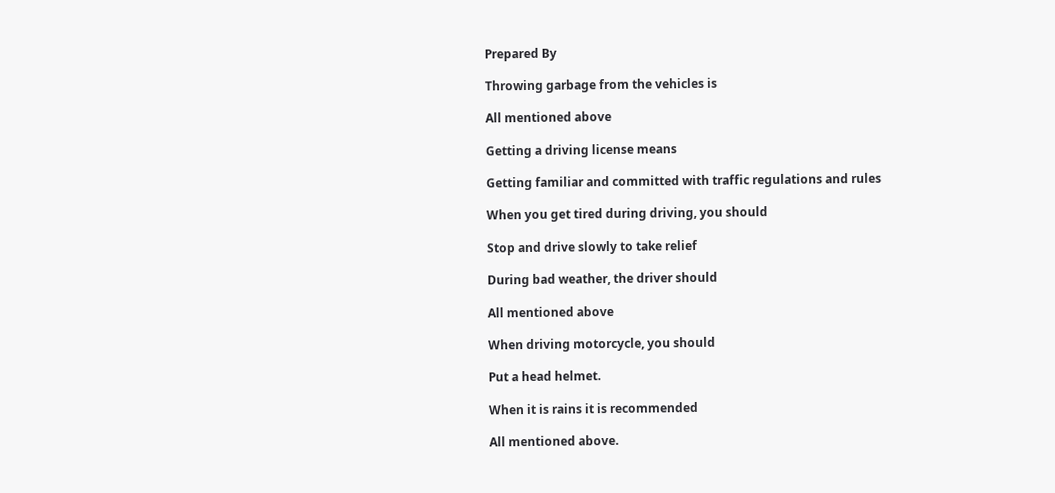Prepared By

Throwing garbage from the vehicles is

All mentioned above

Getting a driving license means

Getting familiar and committed with traffic regulations and rules

When you get tired during driving, you should

Stop and drive slowly to take relief

During bad weather, the driver should

All mentioned above

When driving motorcycle, you should

Put a head helmet.

When it is rains it is recommended

All mentioned above.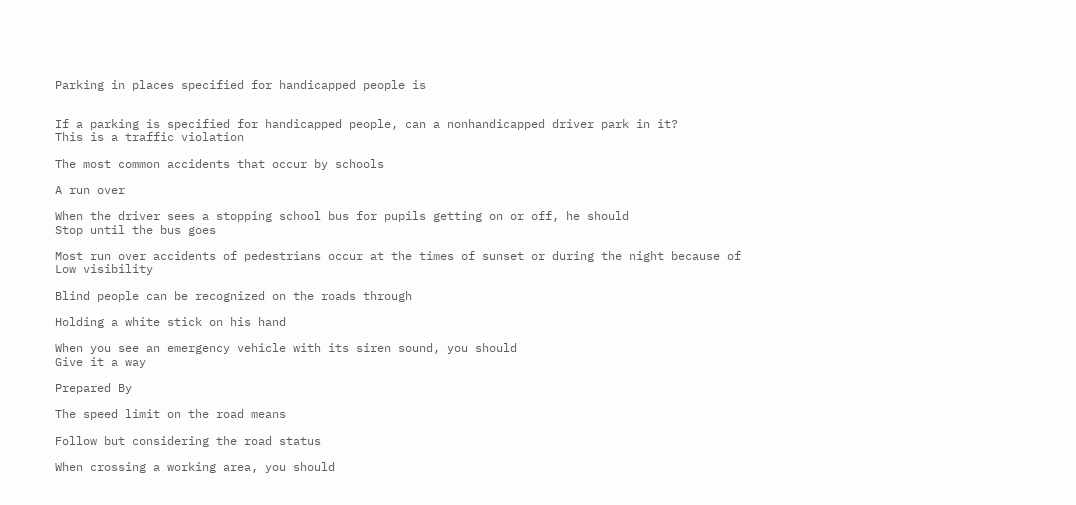Parking in places specified for handicapped people is


If a parking is specified for handicapped people, can a nonhandicapped driver park in it?
This is a traffic violation

The most common accidents that occur by schools

A run over

When the driver sees a stopping school bus for pupils getting on or off, he should
Stop until the bus goes

Most run over accidents of pedestrians occur at the times of sunset or during the night because of
Low visibility

Blind people can be recognized on the roads through

Holding a white stick on his hand

When you see an emergency vehicle with its siren sound, you should
Give it a way

Prepared By

The speed limit on the road means

Follow but considering the road status

When crossing a working area, you should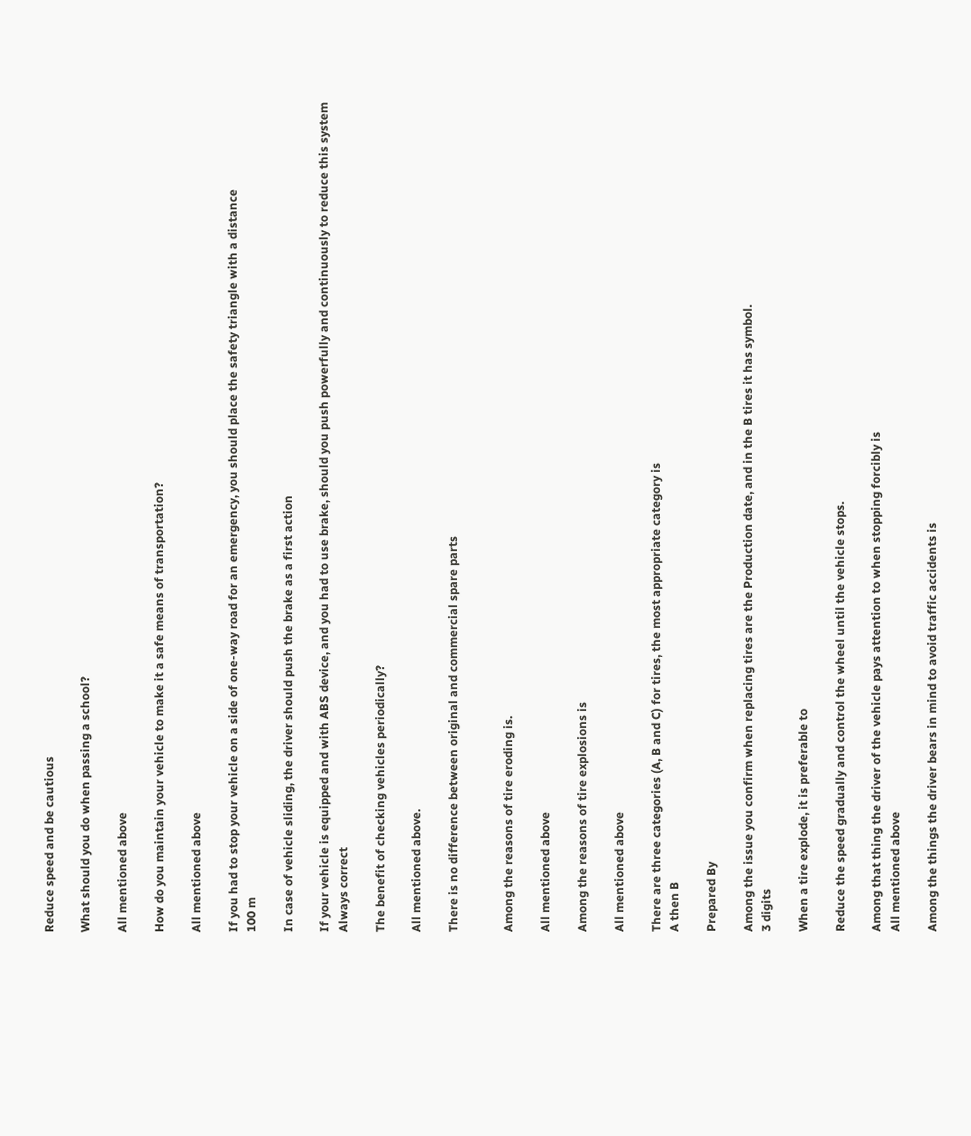Reduce speed and be cautious

What should you do when passing a school?

All mentioned above

How do you maintain your vehicle to make it a safe means of transportation?

All mentioned above

If you had to stop your vehicle on a side of one-way road for an emergency, you should place the safety triangle with a distance
100 m

In case of vehicle sliding, the driver should push the brake as a first action

If your vehicle is equipped and with ABS device, and you had to use brake, should you push powerfully and continuously to reduce this system
Always correct

The benefit of checking vehicles periodically?

All mentioned above.

There is no difference between original and commercial spare parts


Among the reasons of tire eroding is.

All mentioned above

Among the reasons of tire explosions is

All mentioned above

There are three categories (A, B and C) for tires, the most appropriate category is
A then B

Prepared By

Among the issue you confirm when replacing tires are the Production date, and in the B tires it has symbol.
3 digits

When a tire explode, it is preferable to

Reduce the speed gradually and control the wheel until the vehicle stops.

Among that thing the driver of the vehicle pays attention to when stopping forcibly is
All mentioned above

Among the things the driver bears in mind to avoid traffic accidents is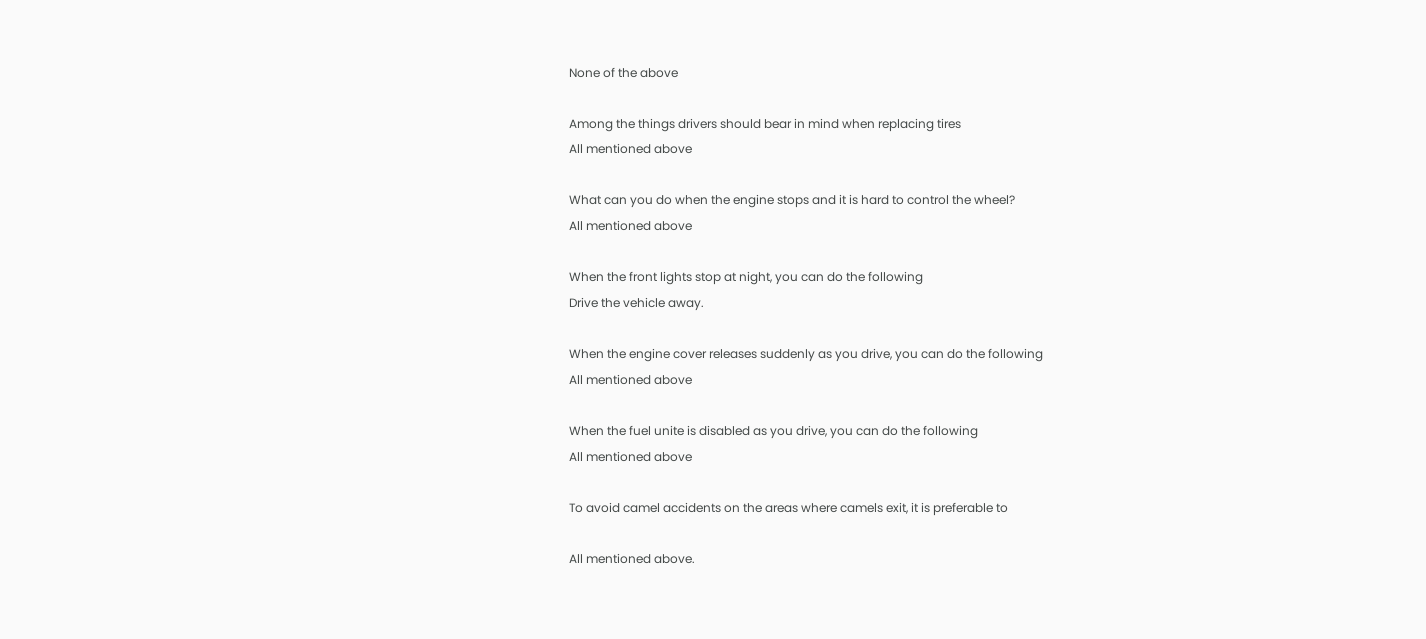None of the above

Among the things drivers should bear in mind when replacing tires
All mentioned above

What can you do when the engine stops and it is hard to control the wheel?
All mentioned above

When the front lights stop at night, you can do the following
Drive the vehicle away.

When the engine cover releases suddenly as you drive, you can do the following
All mentioned above

When the fuel unite is disabled as you drive, you can do the following
All mentioned above

To avoid camel accidents on the areas where camels exit, it is preferable to

All mentioned above.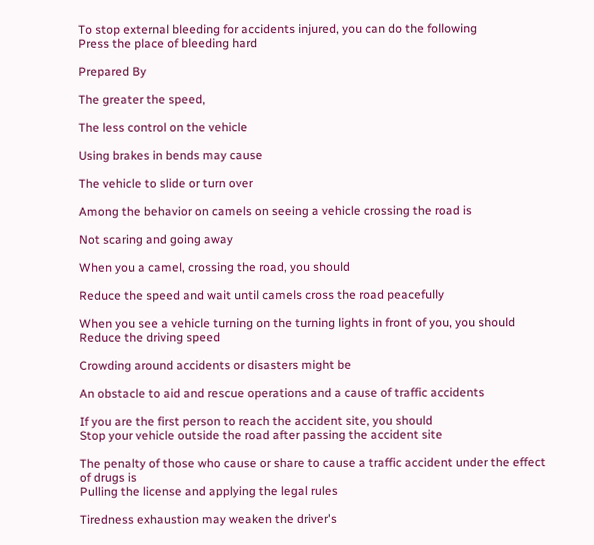To stop external bleeding for accidents injured, you can do the following
Press the place of bleeding hard

Prepared By

The greater the speed,

The less control on the vehicle

Using brakes in bends may cause

The vehicle to slide or turn over

Among the behavior on camels on seeing a vehicle crossing the road is

Not scaring and going away

When you a camel, crossing the road, you should

Reduce the speed and wait until camels cross the road peacefully

When you see a vehicle turning on the turning lights in front of you, you should
Reduce the driving speed

Crowding around accidents or disasters might be

An obstacle to aid and rescue operations and a cause of traffic accidents

If you are the first person to reach the accident site, you should
Stop your vehicle outside the road after passing the accident site

The penalty of those who cause or share to cause a traffic accident under the effect of drugs is
Pulling the license and applying the legal rules

Tiredness exhaustion may weaken the driver's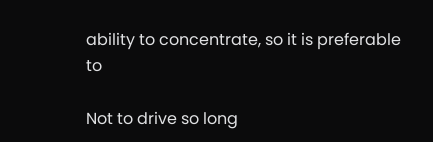ability to concentrate, so it is preferable to

Not to drive so long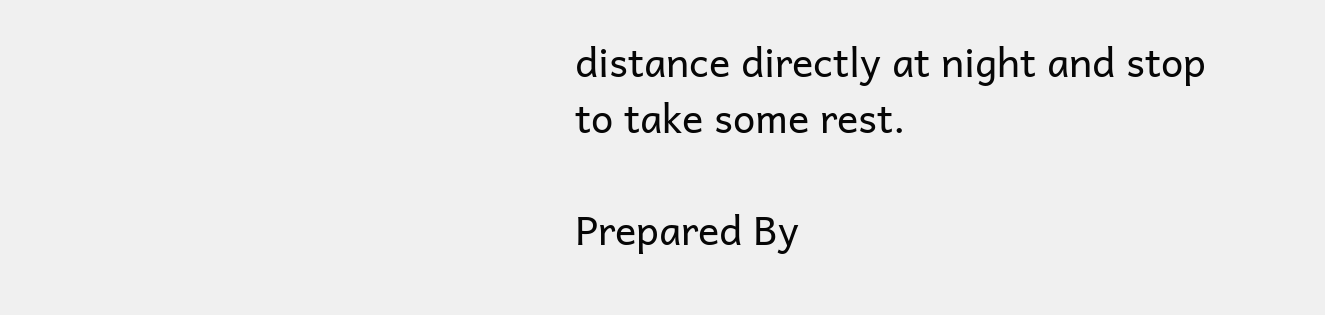distance directly at night and stop to take some rest.

Prepared By